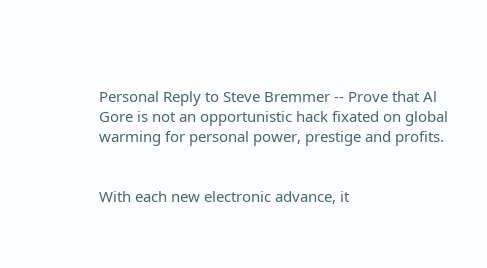Personal Reply to Steve Bremmer -- Prove that Al Gore is not an opportunistic hack fixated on global warming for personal power, prestige and profits.


With each new electronic advance, it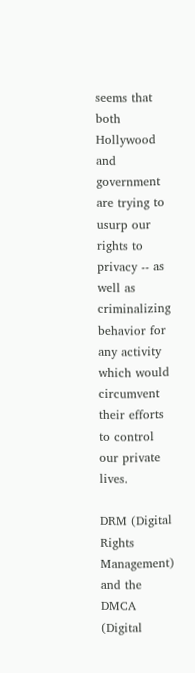seems that both Hollywood and government are trying to usurp our rights to privacy -- as well as criminalizing behavior for any activity which would circumvent their efforts to control our private lives.

DRM (Digital Rights Management) and the DMCA (Digital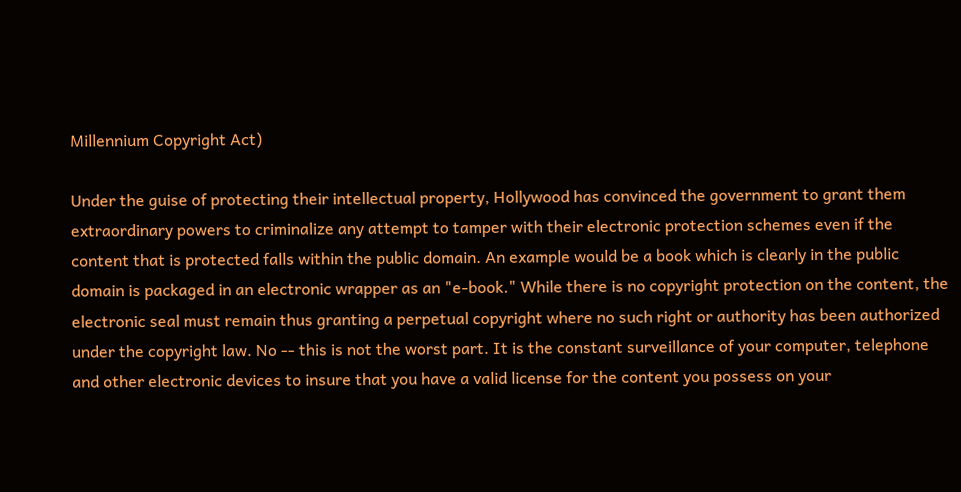Millennium Copyright Act)

Under the guise of protecting their intellectual property, Hollywood has convinced the government to grant them extraordinary powers to criminalize any attempt to tamper with their electronic protection schemes even if the content that is protected falls within the public domain. An example would be a book which is clearly in the public domain is packaged in an electronic wrapper as an "e-book." While there is no copyright protection on the content, the electronic seal must remain thus granting a perpetual copyright where no such right or authority has been authorized under the copyright law. No -- this is not the worst part. It is the constant surveillance of your computer, telephone and other electronic devices to insure that you have a valid license for the content you possess on your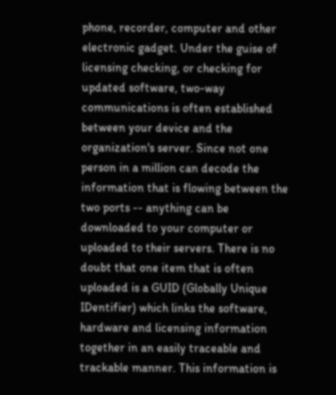phone, recorder, computer and other electronic gadget. Under the guise of licensing checking, or checking for updated software, two-way communications is often established between your device and the organization's server. Since not one person in a million can decode the information that is flowing between the two ports -- anything can be downloaded to your computer or uploaded to their servers. There is no doubt that one item that is often uploaded is a GUID (Globally Unique IDentifier) which links the software, hardware and licensing information together in an easily traceable and trackable manner. This information is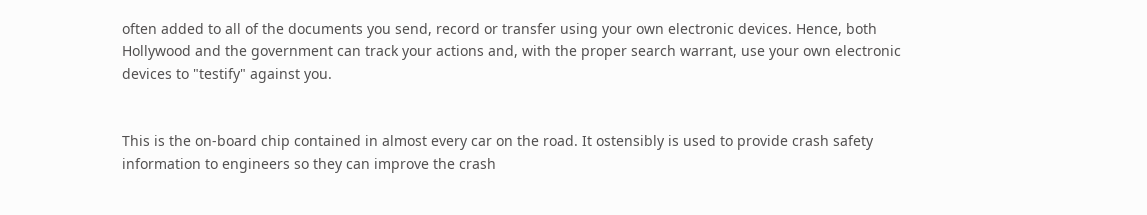often added to all of the documents you send, record or transfer using your own electronic devices. Hence, both Hollywood and the government can track your actions and, with the proper search warrant, use your own electronic devices to "testify" against you.


This is the on-board chip contained in almost every car on the road. It ostensibly is used to provide crash safety information to engineers so they can improve the crash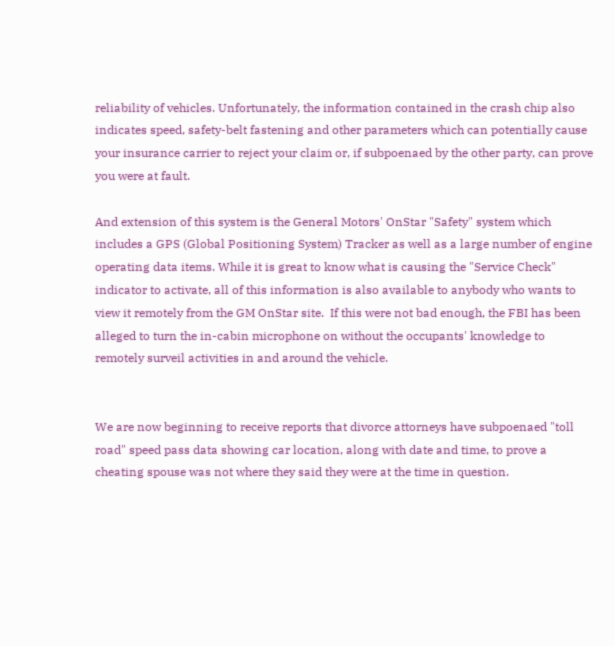reliability of vehicles. Unfortunately, the information contained in the crash chip also indicates speed, safety-belt fastening and other parameters which can potentially cause your insurance carrier to reject your claim or, if subpoenaed by the other party, can prove you were at fault.

And extension of this system is the General Motors' OnStar "Safety" system which includes a GPS (Global Positioning System) Tracker as well as a large number of engine operating data items. While it is great to know what is causing the "Service Check" indicator to activate, all of this information is also available to anybody who wants to view it remotely from the GM OnStar site.  If this were not bad enough, the FBI has been alleged to turn the in-cabin microphone on without the occupants' knowledge to remotely surveil activities in and around the vehicle.


We are now beginning to receive reports that divorce attorneys have subpoenaed "toll road" speed pass data showing car location, along with date and time, to prove a cheating spouse was not where they said they were at the time in question.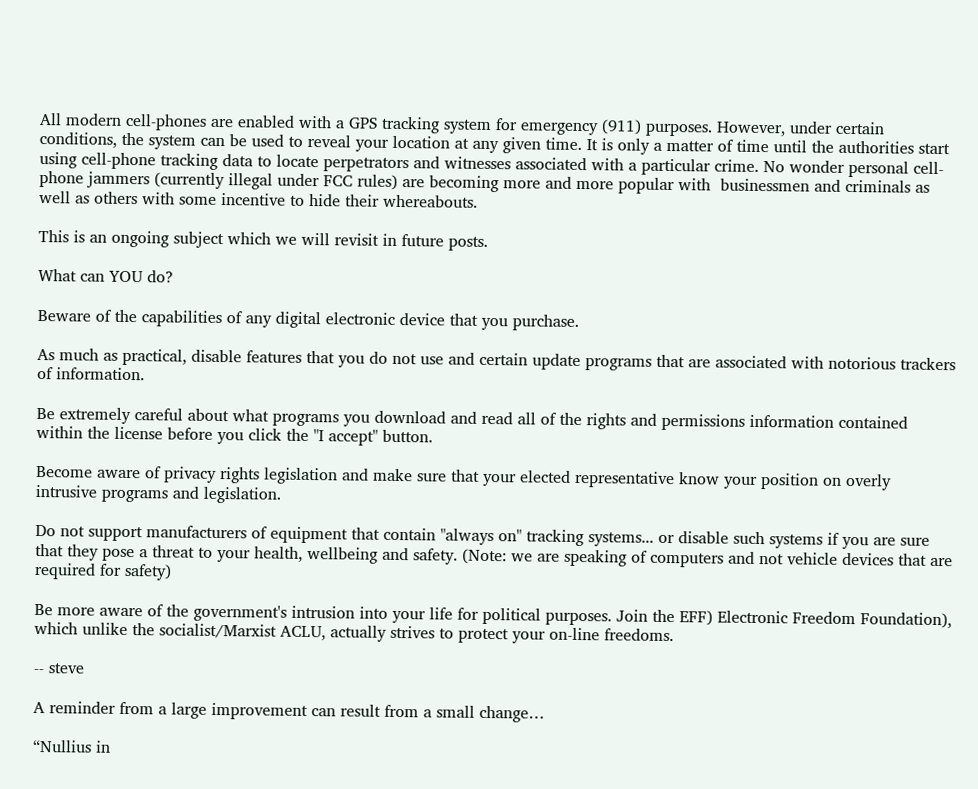All modern cell-phones are enabled with a GPS tracking system for emergency (911) purposes. However, under certain conditions, the system can be used to reveal your location at any given time. It is only a matter of time until the authorities start using cell-phone tracking data to locate perpetrators and witnesses associated with a particular crime. No wonder personal cell-phone jammers (currently illegal under FCC rules) are becoming more and more popular with  businessmen and criminals as well as others with some incentive to hide their whereabouts.

This is an ongoing subject which we will revisit in future posts.

What can YOU do?

Beware of the capabilities of any digital electronic device that you purchase.

As much as practical, disable features that you do not use and certain update programs that are associated with notorious trackers of information.

Be extremely careful about what programs you download and read all of the rights and permissions information contained within the license before you click the "I accept" button.

Become aware of privacy rights legislation and make sure that your elected representative know your position on overly intrusive programs and legislation.

Do not support manufacturers of equipment that contain "always on" tracking systems... or disable such systems if you are sure that they pose a threat to your health, wellbeing and safety. (Note: we are speaking of computers and not vehicle devices that are required for safety)

Be more aware of the government's intrusion into your life for political purposes. Join the EFF) Electronic Freedom Foundation), which unlike the socialist/Marxist ACLU, actually strives to protect your on-line freedoms.

-- steve

A reminder from a large improvement can result from a small change…

“Nullius in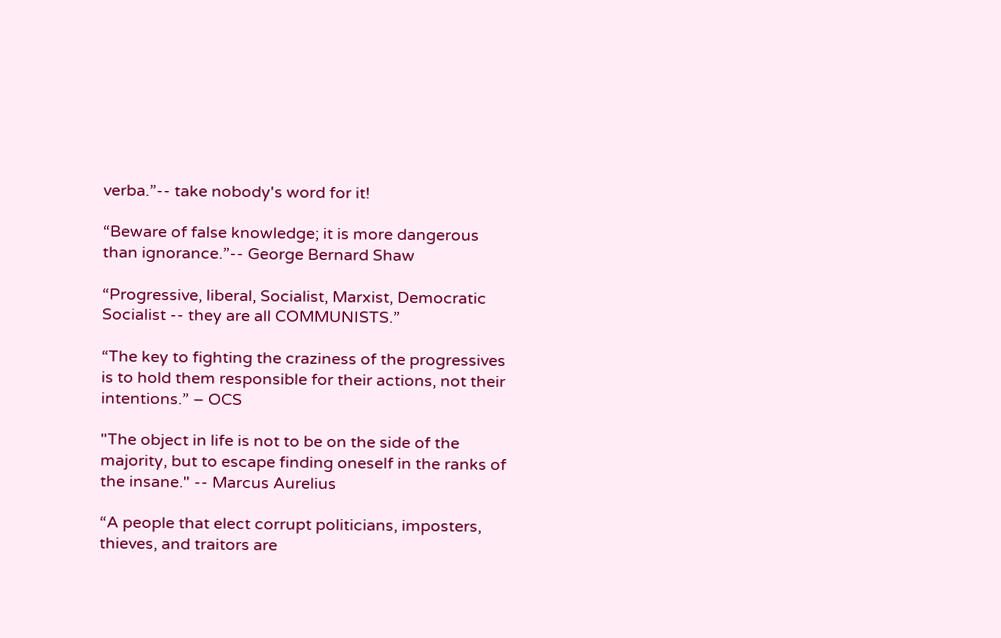verba.”-- take nobody's word for it!

“Beware of false knowledge; it is more dangerous than ignorance.”-- George Bernard Shaw

“Progressive, liberal, Socialist, Marxist, Democratic Socialist -- they are all COMMUNISTS.”

“The key to fighting the craziness of the progressives is to hold them responsible for their actions, not their intentions.” – OCS

"The object in life is not to be on the side of the majority, but to escape finding oneself in the ranks of the insane." -- Marcus Aurelius

“A people that elect corrupt politicians, imposters, thieves, and traitors are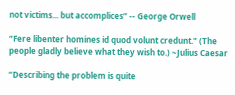not victims... but accomplices” -- George Orwell

“Fere libenter homines id quod volunt credunt." (The people gladly believe what they wish to.) ~Julius Caesar

“Describing the problem is quite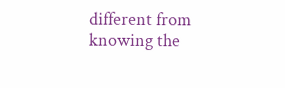different from knowing the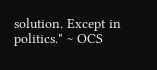solution. Except in politics." ~ OCS